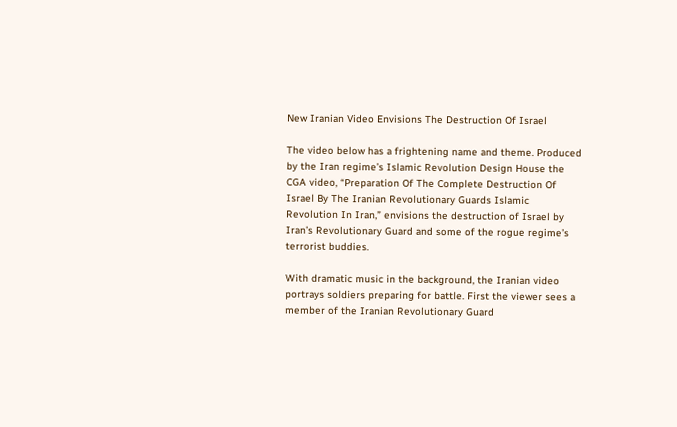New Iranian Video Envisions The Destruction Of Israel

The video below has a frightening name and theme. Produced by the Iran regime’s Islamic Revolution Design House the CGA video, “Preparation Of The Complete Destruction Of Israel By The Iranian Revolutionary Guards Islamic Revolution In Iran,” envisions the destruction of Israel by Iran’s Revolutionary Guard and some of the rogue regime’s terrorist buddies.

With dramatic music in the background, the Iranian video portrays soldiers preparing for battle. First the viewer sees a member of the Iranian Revolutionary Guard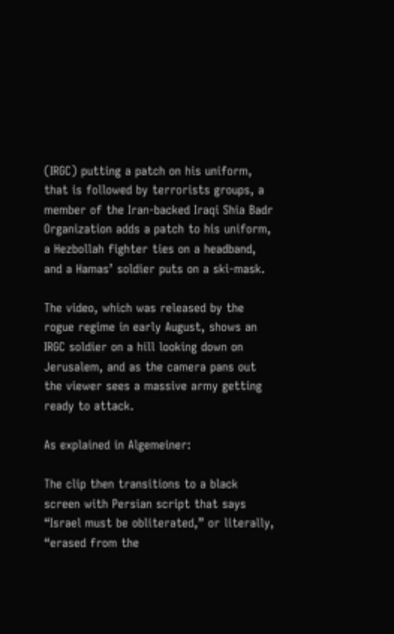(IRGC) putting a patch on his uniform, that is followed by terrorists groups, a member of the Iran-backed Iraqi Shia Badr Organization adds a patch to his uniform, a Hezbollah fighter ties on a headband, and a Hamas’ soldier puts on a ski-mask.

The video, which was released by the rogue regime in early August, shows an IRGC soldier on a hill looking down on Jerusalem, and as the camera pans out the viewer sees a massive army getting ready to attack.

As explained in Algemeiner:

The clip then transitions to a black screen with Persian script that says “Israel must be obliterated,” or literally, “erased from the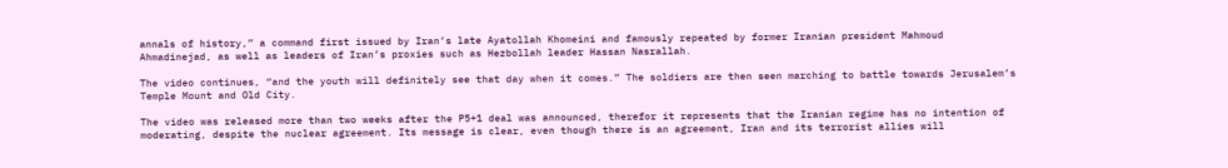annals of history,” a command first issued by Iran’s late Ayatollah Khomeini and famously repeated by former Iranian president Mahmoud Ahmadinejad, as well as leaders of Iran’s proxies such as Hezbollah leader Hassan Nasrallah.

The video continues, “and the youth will definitely see that day when it comes.” The soldiers are then seen marching to battle towards Jerusalem’s Temple Mount and Old City.

The video was released more than two weeks after the P5+1 deal was announced, therefor it represents that the Iranian regime has no intention of moderating, despite the nuclear agreement. Its message is clear, even though there is an agreement, Iran and its terrorist allies will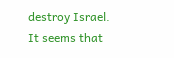destroy Israel.  It seems that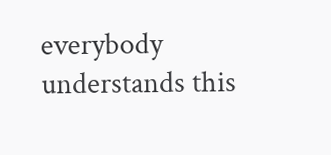everybody understands this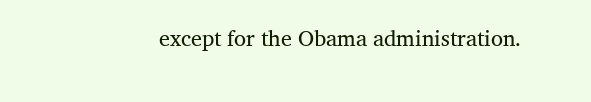except for the Obama administration.